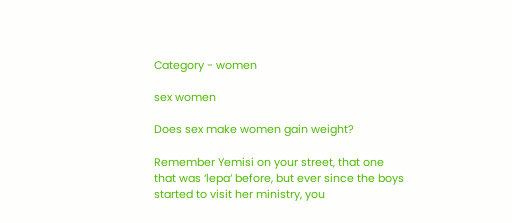Category - women

sex women

Does sex make women gain weight?

Remember Yemisi on your street, that one that was ‘lepa‘ before, but ever since the boys started to visit her ministry, you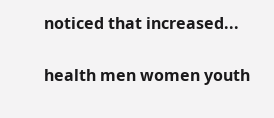noticed that increased...

health men women youth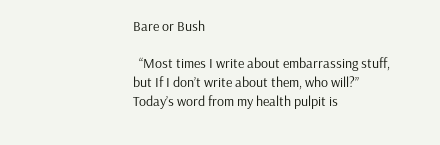Bare or Bush

  “Most times I write about embarrassing stuff, but If I don’t write about them, who will?”  Today’s word from my health pulpit is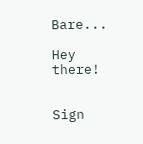Bare...

Hey there!


Sign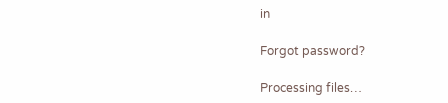in

Forgot password?

Processing files…